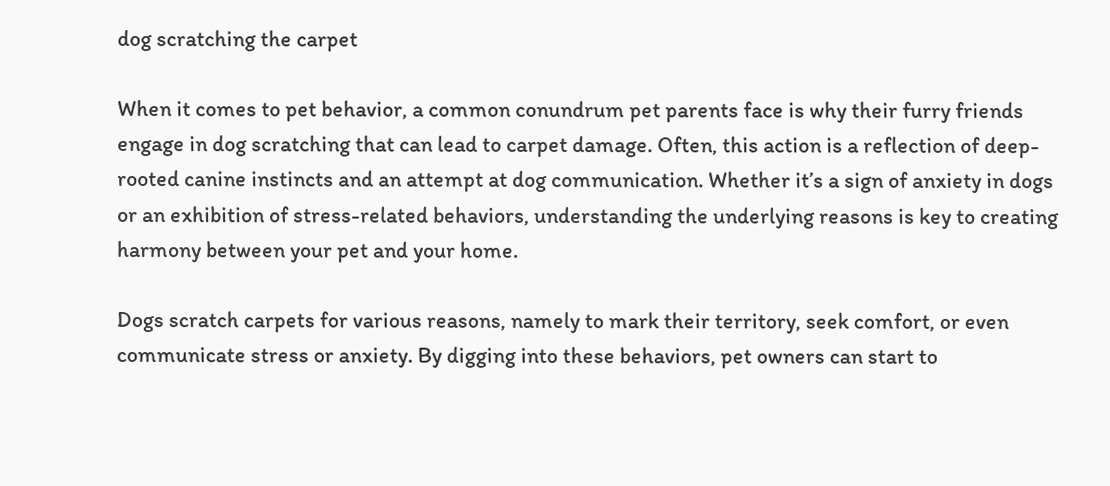dog scratching the carpet

When it comes to pet behavior, a common conundrum pet parents face is why their furry friends engage in dog scratching that can lead to carpet damage. Often, this action is a reflection of deep-rooted canine instincts and an attempt at dog communication. Whether it’s a sign of anxiety in dogs or an exhibition of stress-related behaviors, understanding the underlying reasons is key to creating harmony between your pet and your home.

Dogs scratch carpets for various reasons, namely to mark their territory, seek comfort, or even communicate stress or anxiety. By digging into these behaviors, pet owners can start to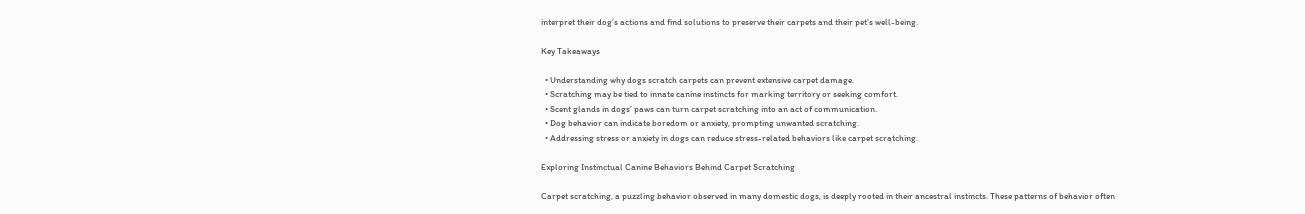interpret their dog’s actions and find solutions to preserve their carpets and their pet’s well-being.

Key Takeaways

  • Understanding why dogs scratch carpets can prevent extensive carpet damage.
  • Scratching may be tied to innate canine instincts for marking territory or seeking comfort.
  • Scent glands in dogs’ paws can turn carpet scratching into an act of communication.
  • Dog behavior can indicate boredom or anxiety, prompting unwanted scratching.
  • Addressing stress or anxiety in dogs can reduce stress-related behaviors like carpet scratching.

Exploring Instinctual Canine Behaviors Behind Carpet Scratching

Carpet scratching, a puzzling behavior observed in many domestic dogs, is deeply rooted in their ancestral instincts. These patterns of behavior often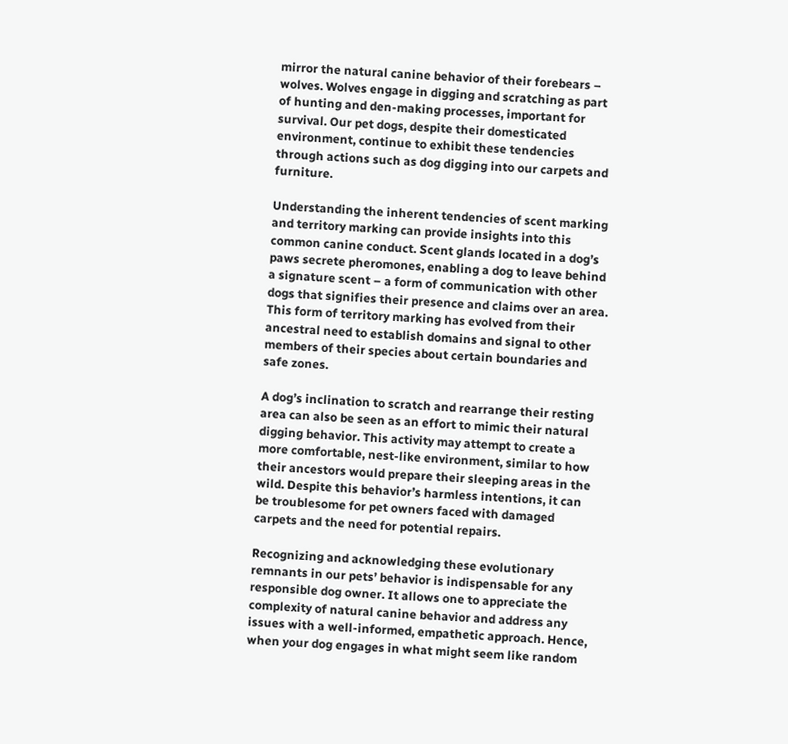mirror the natural canine behavior of their forebears – wolves. Wolves engage in digging and scratching as part of hunting and den-making processes, important for survival. Our pet dogs, despite their domesticated environment, continue to exhibit these tendencies through actions such as dog digging into our carpets and furniture.

Understanding the inherent tendencies of scent marking and territory marking can provide insights into this common canine conduct. Scent glands located in a dog’s paws secrete pheromones, enabling a dog to leave behind a signature scent – a form of communication with other dogs that signifies their presence and claims over an area. This form of territory marking has evolved from their ancestral need to establish domains and signal to other members of their species about certain boundaries and safe zones.

A dog’s inclination to scratch and rearrange their resting area can also be seen as an effort to mimic their natural digging behavior. This activity may attempt to create a more comfortable, nest-like environment, similar to how their ancestors would prepare their sleeping areas in the wild. Despite this behavior’s harmless intentions, it can be troublesome for pet owners faced with damaged carpets and the need for potential repairs.

Recognizing and acknowledging these evolutionary remnants in our pets’ behavior is indispensable for any responsible dog owner. It allows one to appreciate the complexity of natural canine behavior and address any issues with a well-informed, empathetic approach. Hence, when your dog engages in what might seem like random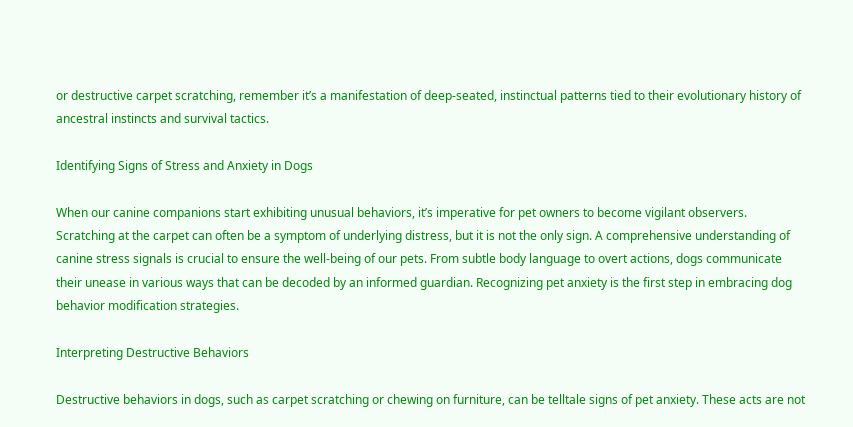or destructive carpet scratching, remember it’s a manifestation of deep-seated, instinctual patterns tied to their evolutionary history of ancestral instincts and survival tactics.

Identifying Signs of Stress and Anxiety in Dogs

When our canine companions start exhibiting unusual behaviors, it’s imperative for pet owners to become vigilant observers. Scratching at the carpet can often be a symptom of underlying distress, but it is not the only sign. A comprehensive understanding of canine stress signals is crucial to ensure the well-being of our pets. From subtle body language to overt actions, dogs communicate their unease in various ways that can be decoded by an informed guardian. Recognizing pet anxiety is the first step in embracing dog behavior modification strategies.

Interpreting Destructive Behaviors

Destructive behaviors in dogs, such as carpet scratching or chewing on furniture, can be telltale signs of pet anxiety. These acts are not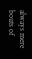always mere bouts of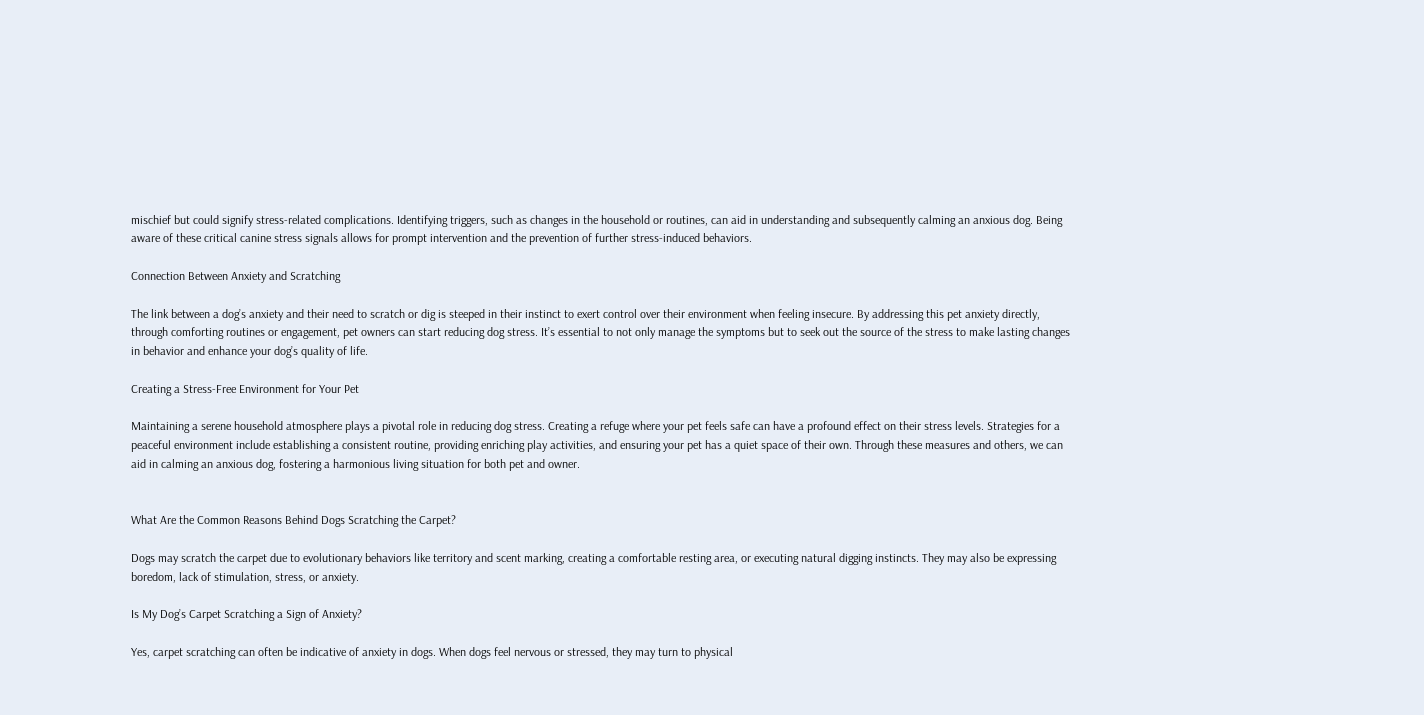mischief but could signify stress-related complications. Identifying triggers, such as changes in the household or routines, can aid in understanding and subsequently calming an anxious dog. Being aware of these critical canine stress signals allows for prompt intervention and the prevention of further stress-induced behaviors.

Connection Between Anxiety and Scratching

The link between a dog’s anxiety and their need to scratch or dig is steeped in their instinct to exert control over their environment when feeling insecure. By addressing this pet anxiety directly, through comforting routines or engagement, pet owners can start reducing dog stress. It’s essential to not only manage the symptoms but to seek out the source of the stress to make lasting changes in behavior and enhance your dog’s quality of life.

Creating a Stress-Free Environment for Your Pet

Maintaining a serene household atmosphere plays a pivotal role in reducing dog stress. Creating a refuge where your pet feels safe can have a profound effect on their stress levels. Strategies for a peaceful environment include establishing a consistent routine, providing enriching play activities, and ensuring your pet has a quiet space of their own. Through these measures and others, we can aid in calming an anxious dog, fostering a harmonious living situation for both pet and owner.


What Are the Common Reasons Behind Dogs Scratching the Carpet?

Dogs may scratch the carpet due to evolutionary behaviors like territory and scent marking, creating a comfortable resting area, or executing natural digging instincts. They may also be expressing boredom, lack of stimulation, stress, or anxiety.

Is My Dog’s Carpet Scratching a Sign of Anxiety?

Yes, carpet scratching can often be indicative of anxiety in dogs. When dogs feel nervous or stressed, they may turn to physical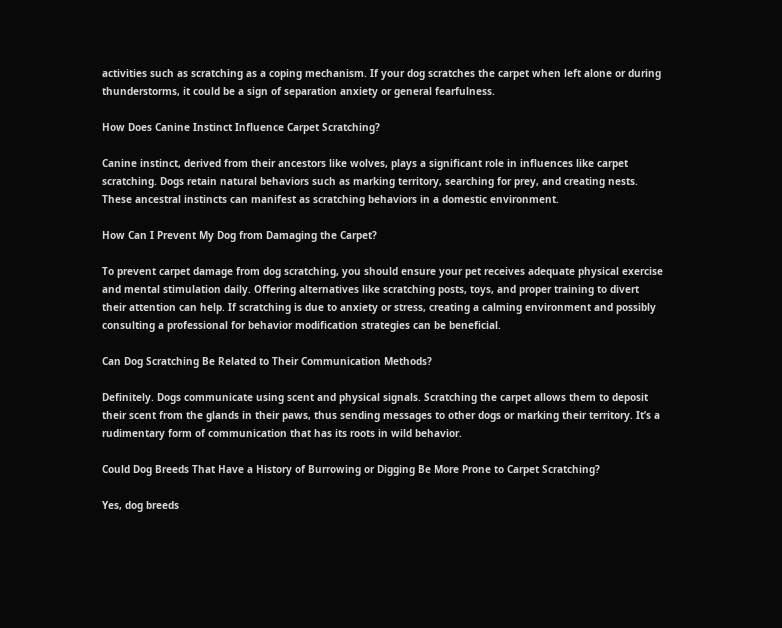activities such as scratching as a coping mechanism. If your dog scratches the carpet when left alone or during thunderstorms, it could be a sign of separation anxiety or general fearfulness.

How Does Canine Instinct Influence Carpet Scratching?

Canine instinct, derived from their ancestors like wolves, plays a significant role in influences like carpet scratching. Dogs retain natural behaviors such as marking territory, searching for prey, and creating nests. These ancestral instincts can manifest as scratching behaviors in a domestic environment.

How Can I Prevent My Dog from Damaging the Carpet?

To prevent carpet damage from dog scratching, you should ensure your pet receives adequate physical exercise and mental stimulation daily. Offering alternatives like scratching posts, toys, and proper training to divert their attention can help. If scratching is due to anxiety or stress, creating a calming environment and possibly consulting a professional for behavior modification strategies can be beneficial.

Can Dog Scratching Be Related to Their Communication Methods?

Definitely. Dogs communicate using scent and physical signals. Scratching the carpet allows them to deposit their scent from the glands in their paws, thus sending messages to other dogs or marking their territory. It’s a rudimentary form of communication that has its roots in wild behavior.

Could Dog Breeds That Have a History of Burrowing or Digging Be More Prone to Carpet Scratching?

Yes, dog breeds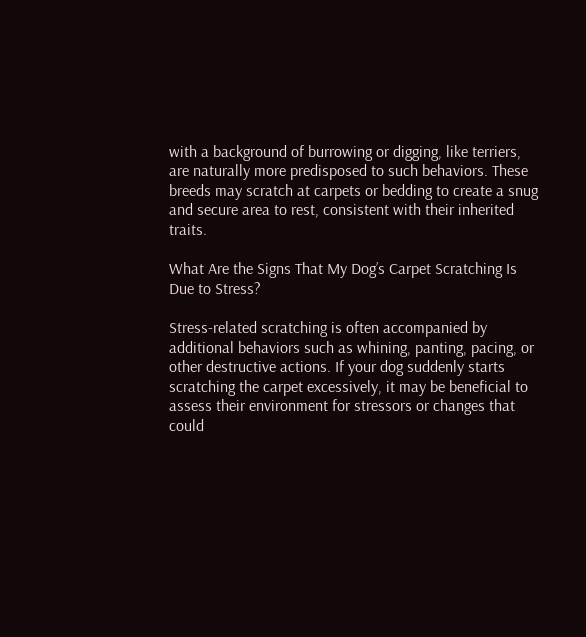with a background of burrowing or digging, like terriers, are naturally more predisposed to such behaviors. These breeds may scratch at carpets or bedding to create a snug and secure area to rest, consistent with their inherited traits.

What Are the Signs That My Dog’s Carpet Scratching Is Due to Stress?

Stress-related scratching is often accompanied by additional behaviors such as whining, panting, pacing, or other destructive actions. If your dog suddenly starts scratching the carpet excessively, it may be beneficial to assess their environment for stressors or changes that could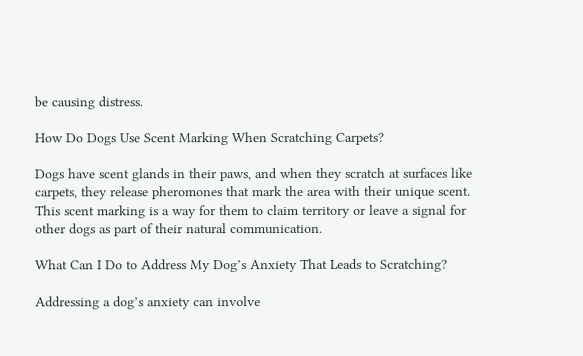be causing distress.

How Do Dogs Use Scent Marking When Scratching Carpets?

Dogs have scent glands in their paws, and when they scratch at surfaces like carpets, they release pheromones that mark the area with their unique scent. This scent marking is a way for them to claim territory or leave a signal for other dogs as part of their natural communication.

What Can I Do to Address My Dog’s Anxiety That Leads to Scratching?

Addressing a dog’s anxiety can involve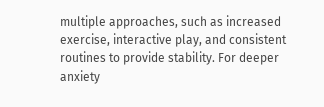multiple approaches, such as increased exercise, interactive play, and consistent routines to provide stability. For deeper anxiety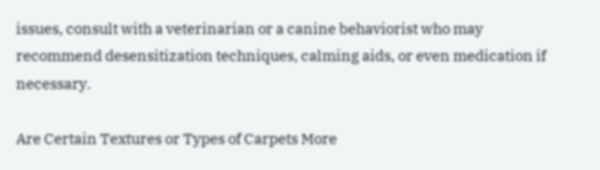issues, consult with a veterinarian or a canine behaviorist who may recommend desensitization techniques, calming aids, or even medication if necessary.

Are Certain Textures or Types of Carpets More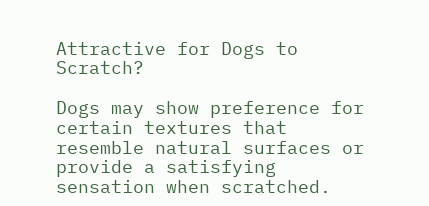Attractive for Dogs to Scratch?

Dogs may show preference for certain textures that resemble natural surfaces or provide a satisfying sensation when scratched.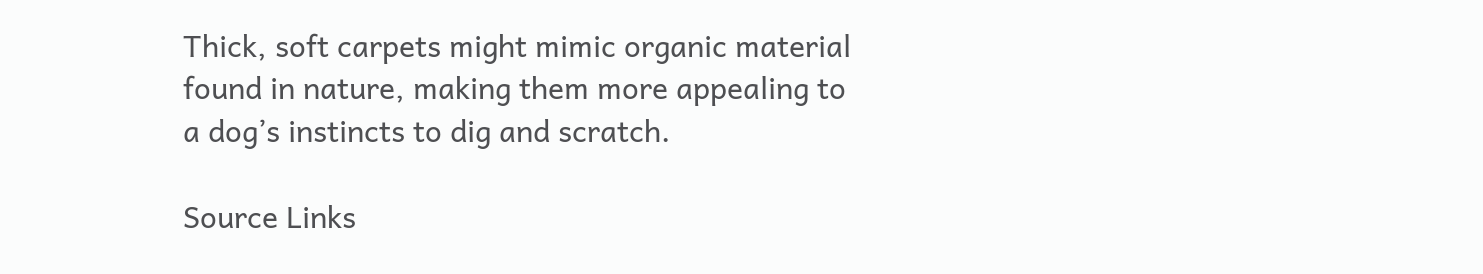Thick, soft carpets might mimic organic material found in nature, making them more appealing to a dog’s instincts to dig and scratch.

Source Links